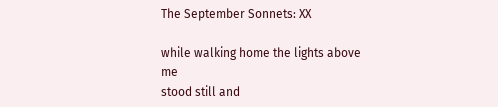The September Sonnets: XX

while walking home the lights above me
stood still and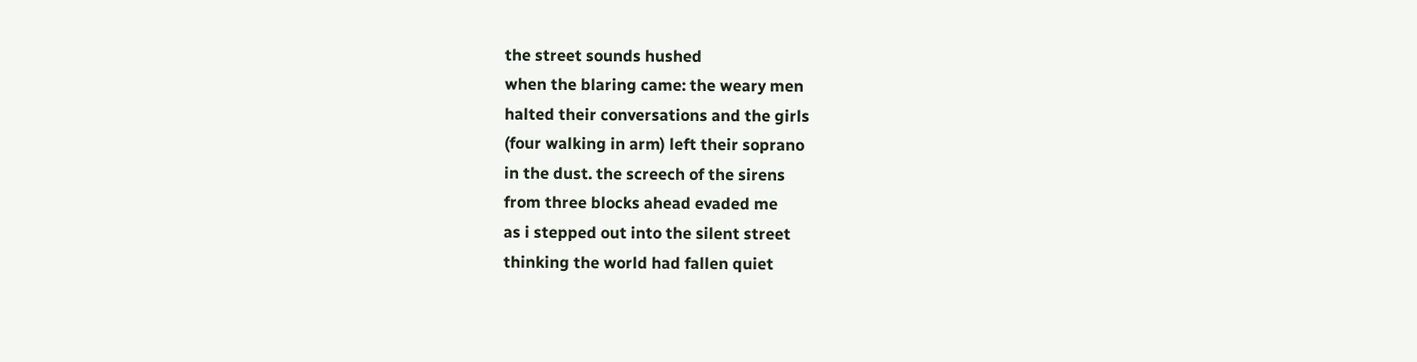the street sounds hushed
when the blaring came: the weary men
halted their conversations and the girls
(four walking in arm) left their soprano
in the dust. the screech of the sirens
from three blocks ahead evaded me
as i stepped out into the silent street
thinking the world had fallen quiet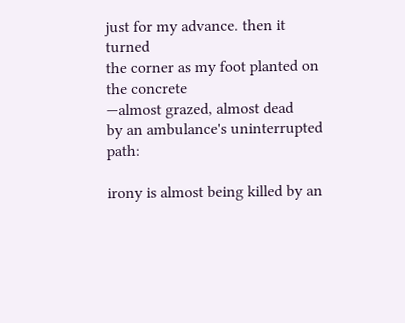just for my advance. then it turned
the corner as my foot planted on the concrete
—almost grazed, almost dead
by an ambulance's uninterrupted path:

irony is almost being killed by an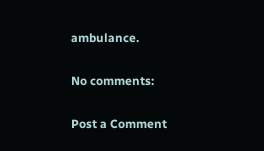ambulance.

No comments:

Post a Comment